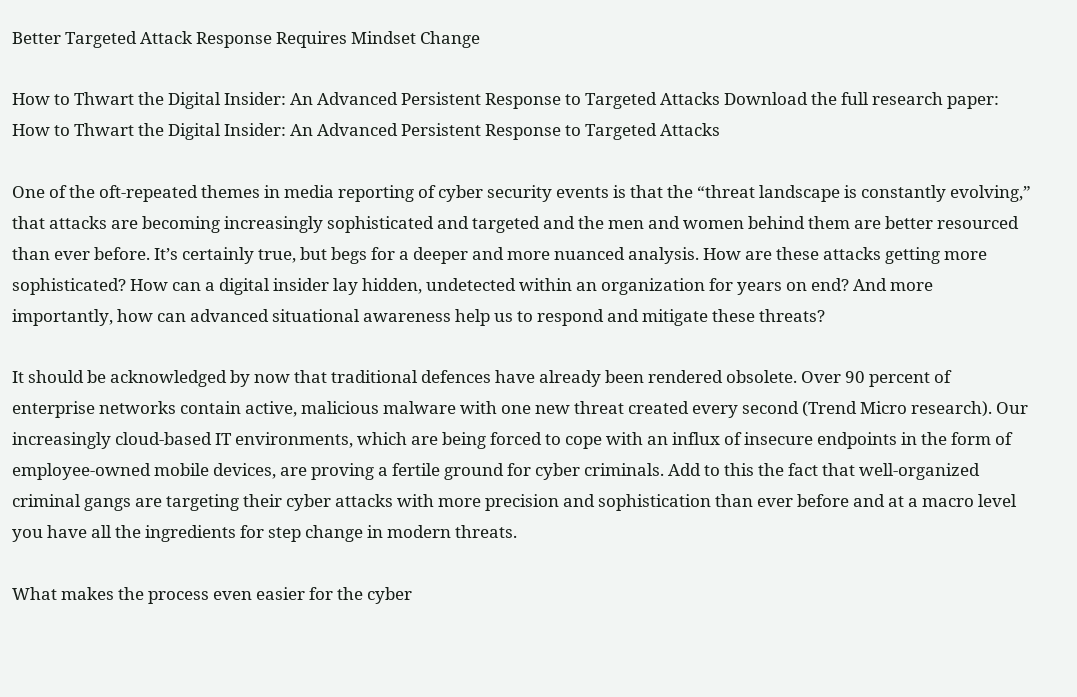Better Targeted Attack Response Requires Mindset Change

How to Thwart the Digital Insider: An Advanced Persistent Response to Targeted Attacks Download the full research paper: How to Thwart the Digital Insider: An Advanced Persistent Response to Targeted Attacks

One of the oft-repeated themes in media reporting of cyber security events is that the “threat landscape is constantly evolving,” that attacks are becoming increasingly sophisticated and targeted and the men and women behind them are better resourced than ever before. It’s certainly true, but begs for a deeper and more nuanced analysis. How are these attacks getting more sophisticated? How can a digital insider lay hidden, undetected within an organization for years on end? And more importantly, how can advanced situational awareness help us to respond and mitigate these threats?

It should be acknowledged by now that traditional defences have already been rendered obsolete. Over 90 percent of enterprise networks contain active, malicious malware with one new threat created every second (Trend Micro research). Our increasingly cloud-based IT environments, which are being forced to cope with an influx of insecure endpoints in the form of employee-owned mobile devices, are proving a fertile ground for cyber criminals. Add to this the fact that well-organized criminal gangs are targeting their cyber attacks with more precision and sophistication than ever before and at a macro level you have all the ingredients for step change in modern threats.

What makes the process even easier for the cyber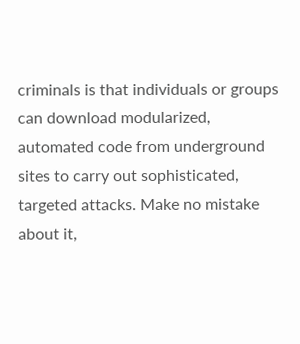criminals is that individuals or groups can download modularized, automated code from underground sites to carry out sophisticated, targeted attacks. Make no mistake about it,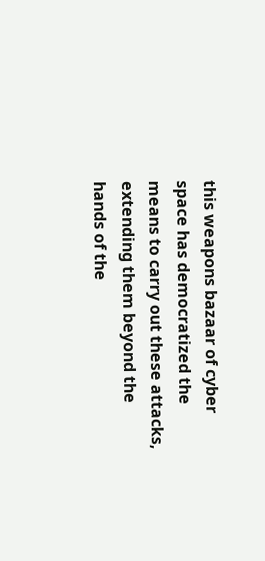this weapons bazaar of cyber space has democratized the means to carry out these attacks, extending them beyond the hands of the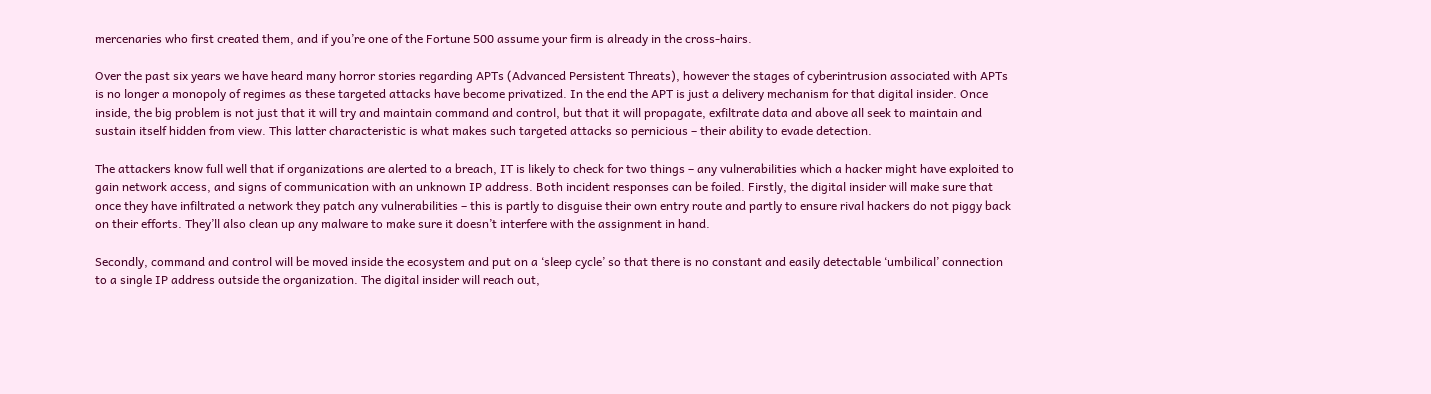mercenaries who first created them, and if you’re one of the Fortune 500 assume your firm is already in the cross-hairs.

Over the past six years we have heard many horror stories regarding APTs (Advanced Persistent Threats), however the stages of cyberintrusion associated with APTs is no longer a monopoly of regimes as these targeted attacks have become privatized. In the end the APT is just a delivery mechanism for that digital insider. Once inside, the big problem is not just that it will try and maintain command and control, but that it will propagate, exfiltrate data and above all seek to maintain and sustain itself hidden from view. This latter characteristic is what makes such targeted attacks so pernicious – their ability to evade detection.

The attackers know full well that if organizations are alerted to a breach, IT is likely to check for two things – any vulnerabilities which a hacker might have exploited to gain network access, and signs of communication with an unknown IP address. Both incident responses can be foiled. Firstly, the digital insider will make sure that once they have infiltrated a network they patch any vulnerabilities – this is partly to disguise their own entry route and partly to ensure rival hackers do not piggy back on their efforts. They’ll also clean up any malware to make sure it doesn’t interfere with the assignment in hand.

Secondly, command and control will be moved inside the ecosystem and put on a ‘sleep cycle’ so that there is no constant and easily detectable ‘umbilical’ connection to a single IP address outside the organization. The digital insider will reach out,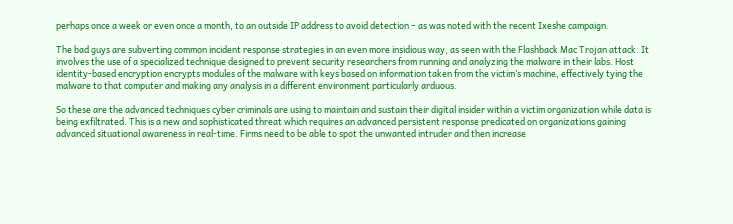perhaps once a week or even once a month, to an outside IP address to avoid detection – as was noted with the recent Ixeshe campaign.

The bad guys are subverting common incident response strategies in an even more insidious way, as seen with the Flashback Mac Trojan attack. It involves the use of a specialized technique designed to prevent security researchers from running and analyzing the malware in their labs. Host identity-based encryption encrypts modules of the malware with keys based on information taken from the victim’s machine, effectively tying the malware to that computer and making any analysis in a different environment particularly arduous.

So these are the advanced techniques cyber criminals are using to maintain and sustain their digital insider within a victim organization while data is being exfiltrated. This is a new and sophisticated threat which requires an advanced persistent response predicated on organizations gaining advanced situational awareness in real-time. Firms need to be able to spot the unwanted intruder and then increase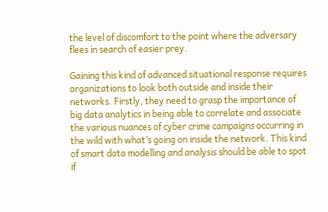the level of discomfort to the point where the adversary flees in search of easier prey.

Gaining this kind of advanced situational response requires organizations to look both outside and inside their networks. Firstly, they need to grasp the importance of big data analytics in being able to correlate and associate the various nuances of cyber crime campaigns occurring in the wild with what’s going on inside the network. This kind of smart data modelling and analysis should be able to spot if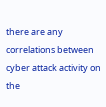there are any correlations between cyber attack activity on the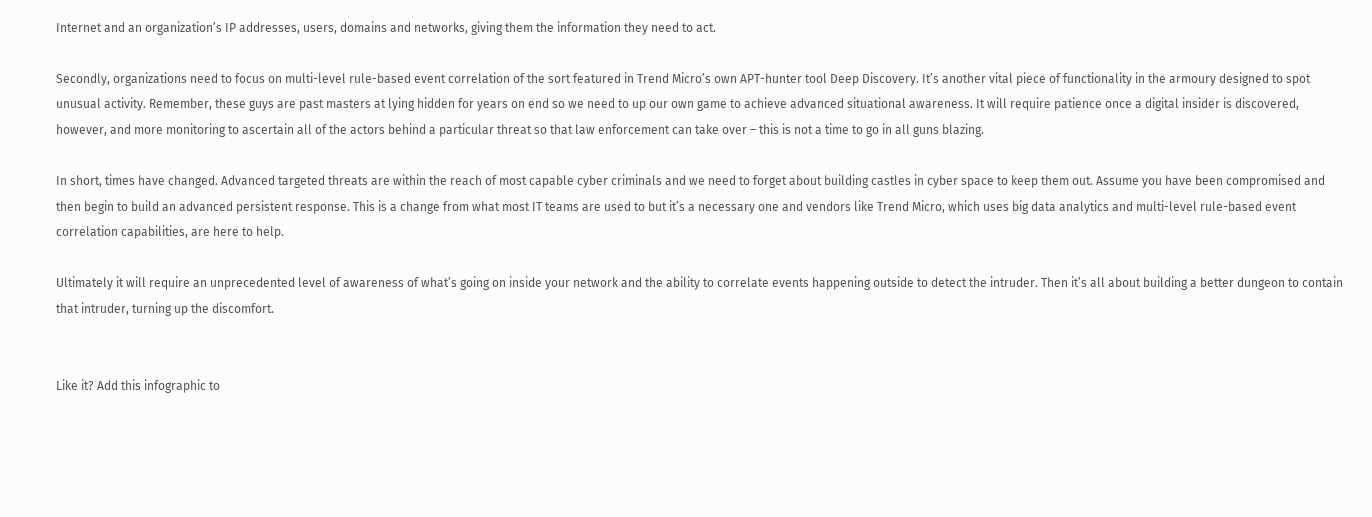Internet and an organization’s IP addresses, users, domains and networks, giving them the information they need to act.

Secondly, organizations need to focus on multi-level rule-based event correlation of the sort featured in Trend Micro’s own APT-hunter tool Deep Discovery. It’s another vital piece of functionality in the armoury designed to spot unusual activity. Remember, these guys are past masters at lying hidden for years on end so we need to up our own game to achieve advanced situational awareness. It will require patience once a digital insider is discovered, however, and more monitoring to ascertain all of the actors behind a particular threat so that law enforcement can take over – this is not a time to go in all guns blazing.

In short, times have changed. Advanced targeted threats are within the reach of most capable cyber criminals and we need to forget about building castles in cyber space to keep them out. Assume you have been compromised and then begin to build an advanced persistent response. This is a change from what most IT teams are used to but it’s a necessary one and vendors like Trend Micro, which uses big data analytics and multi-level rule-based event correlation capabilities, are here to help.

Ultimately it will require an unprecedented level of awareness of what’s going on inside your network and the ability to correlate events happening outside to detect the intruder. Then it’s all about building a better dungeon to contain that intruder, turning up the discomfort.


Like it? Add this infographic to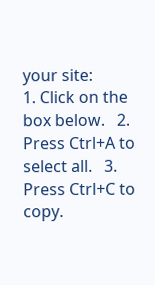your site:
1. Click on the box below.   2. Press Ctrl+A to select all.   3. Press Ctrl+C to copy.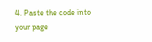4. Paste the code into your page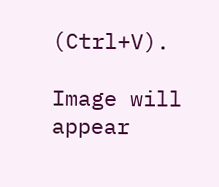(Ctrl+V).

Image will appear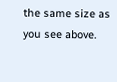the same size as you see above.